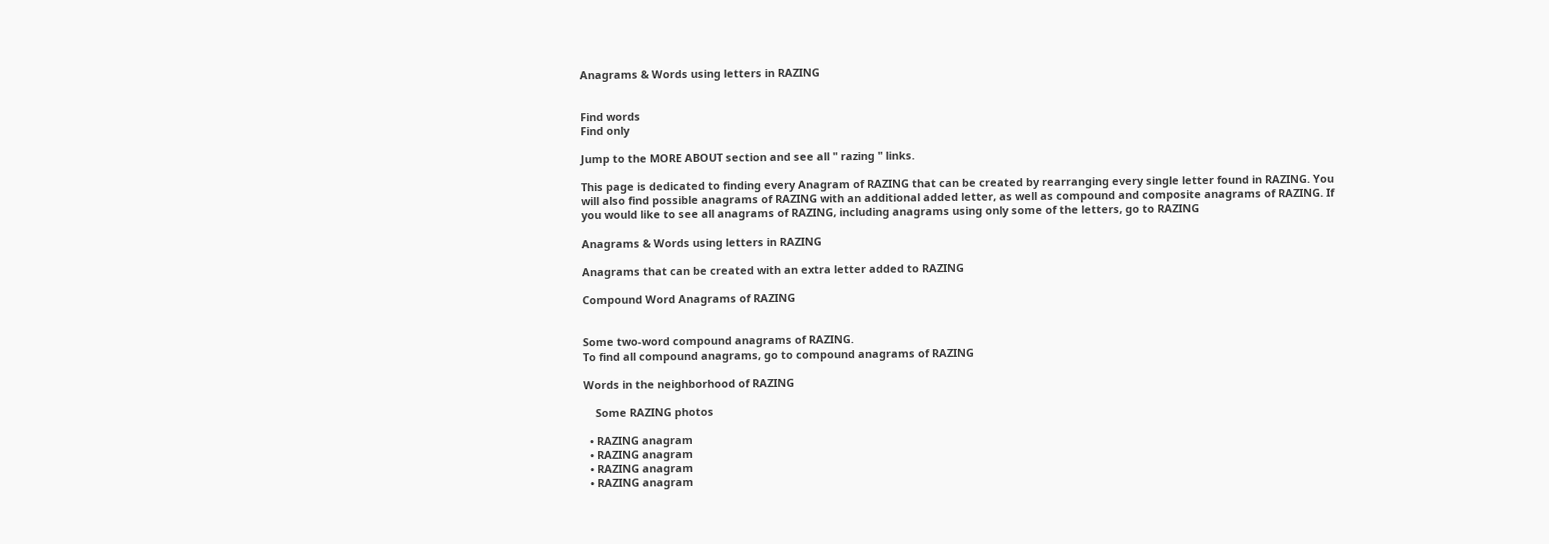Anagrams & Words using letters in RAZING


Find words
Find only

Jump to the MORE ABOUT section and see all " razing " links.

This page is dedicated to finding every Anagram of RAZING that can be created by rearranging every single letter found in RAZING. You will also find possible anagrams of RAZING with an additional added letter, as well as compound and composite anagrams of RAZING. If you would like to see all anagrams of RAZING, including anagrams using only some of the letters, go to RAZING

Anagrams & Words using letters in RAZING

Anagrams that can be created with an extra letter added to RAZING

Compound Word Anagrams of RAZING


Some two-word compound anagrams of RAZING.
To find all compound anagrams, go to compound anagrams of RAZING

Words in the neighborhood of RAZING

    Some RAZING photos

  • RAZING anagram
  • RAZING anagram
  • RAZING anagram
  • RAZING anagram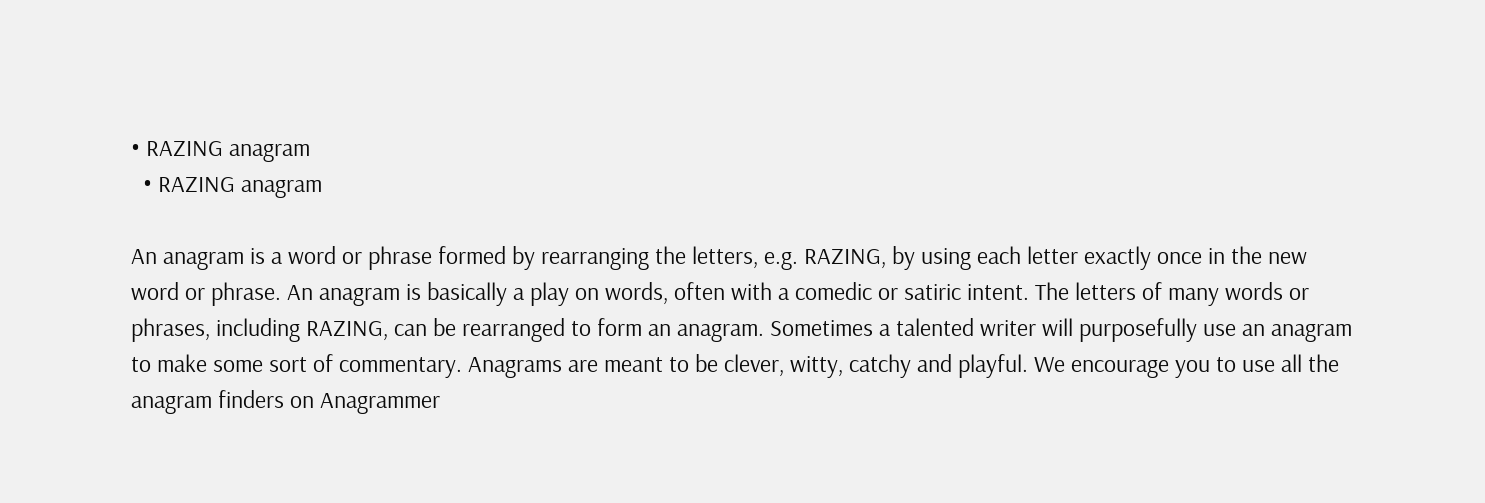• RAZING anagram
  • RAZING anagram

An anagram is a word or phrase formed by rearranging the letters, e.g. RAZING, by using each letter exactly once in the new word or phrase. An anagram is basically a play on words, often with a comedic or satiric intent. The letters of many words or phrases, including RAZING, can be rearranged to form an anagram. Sometimes a talented writer will purposefully use an anagram to make some sort of commentary. Anagrams are meant to be clever, witty, catchy and playful. We encourage you to use all the anagram finders on Anagrammer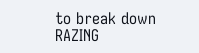to break down RAZING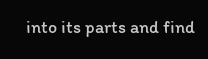into its parts and find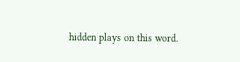hidden plays on this word.